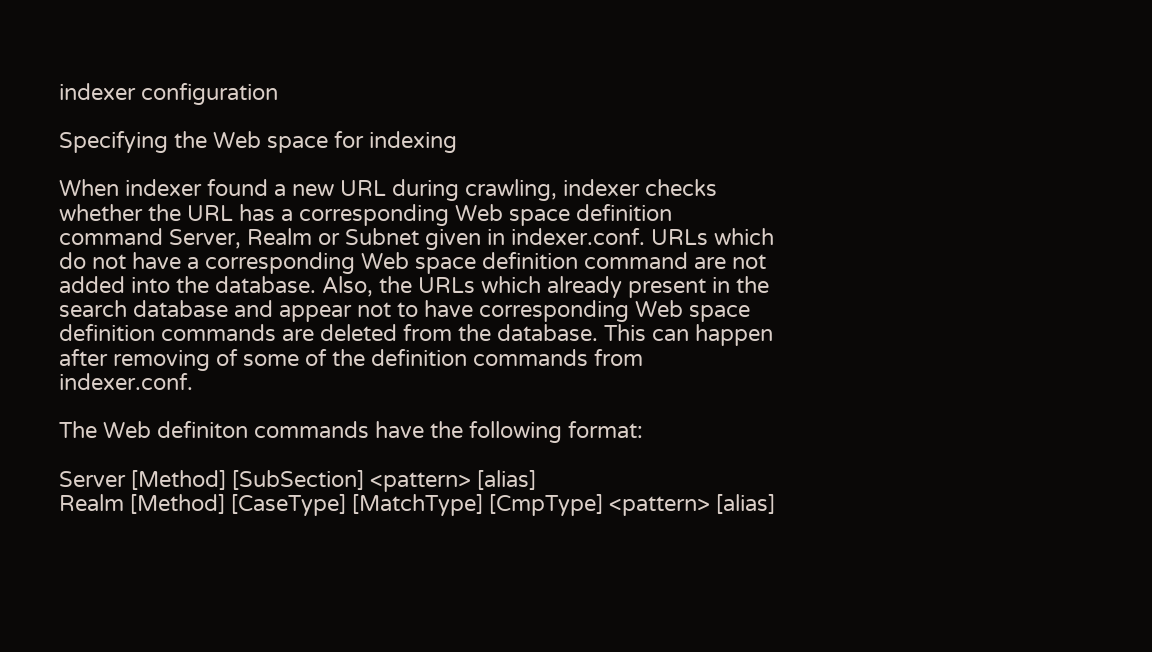indexer configuration

Specifying the Web space for indexing

When indexer found a new URL during crawling, indexer checks whether the URL has a corresponding Web space definition command Server, Realm or Subnet given in indexer.conf. URLs which do not have a corresponding Web space definition command are not added into the database. Also, the URLs which already present in the search database and appear not to have corresponding Web space definition commands are deleted from the database. This can happen after removing of some of the definition commands from indexer.conf.

The Web definiton commands have the following format:

Server [Method] [SubSection] <pattern> [alias]
Realm [Method] [CaseType] [MatchType] [CmpType] <pattern> [alias]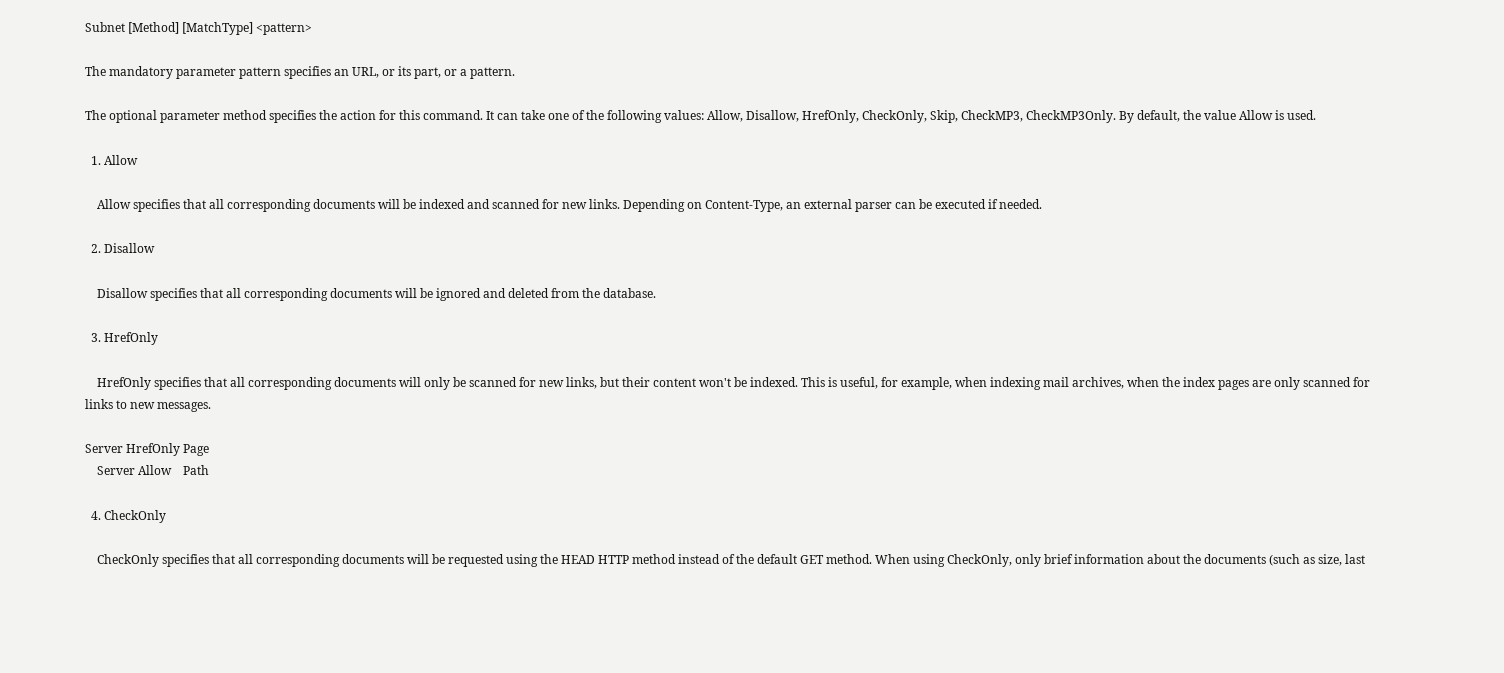Subnet [Method] [MatchType] <pattern>

The mandatory parameter pattern specifies an URL, or its part, or a pattern.

The optional parameter method specifies the action for this command. It can take one of the following values: Allow, Disallow, HrefOnly, CheckOnly, Skip, CheckMP3, CheckMP3Only. By default, the value Allow is used.

  1. Allow

    Allow specifies that all corresponding documents will be indexed and scanned for new links. Depending on Content-Type, an external parser can be executed if needed.

  2. Disallow

    Disallow specifies that all corresponding documents will be ignored and deleted from the database.

  3. HrefOnly

    HrefOnly specifies that all corresponding documents will only be scanned for new links, but their content won't be indexed. This is useful, for example, when indexing mail archives, when the index pages are only scanned for links to new messages.

Server HrefOnly Page
    Server Allow    Path

  4. CheckOnly

    CheckOnly specifies that all corresponding documents will be requested using the HEAD HTTP method instead of the default GET method. When using CheckOnly, only brief information about the documents (such as size, last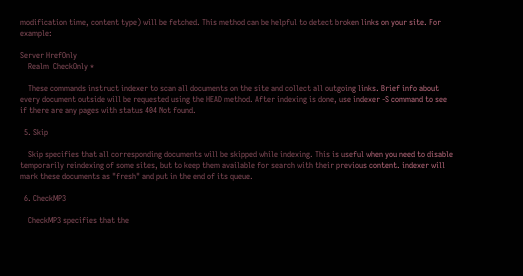modification time, content type) will be fetched. This method can be helpful to detect broken links on your site. For example:

Server HrefOnly
    Realm  CheckOnly *

    These commands instruct indexer to scan all documents on the site and collect all outgoing links. Brief info about every document outside will be requested using the HEAD method. After indexing is done, use indexer -S command to see if there are any pages with status 404 Not found.

  5. Skip

    Skip specifies that all corresponding documents will be skipped while indexing. This is useful when you need to disable temporarily reindexing of some sites, but to keep them available for search with their previous content. indexer will mark these documents as "fresh" and put in the end of its queue.

  6. CheckMP3

    CheckMP3 specifies that the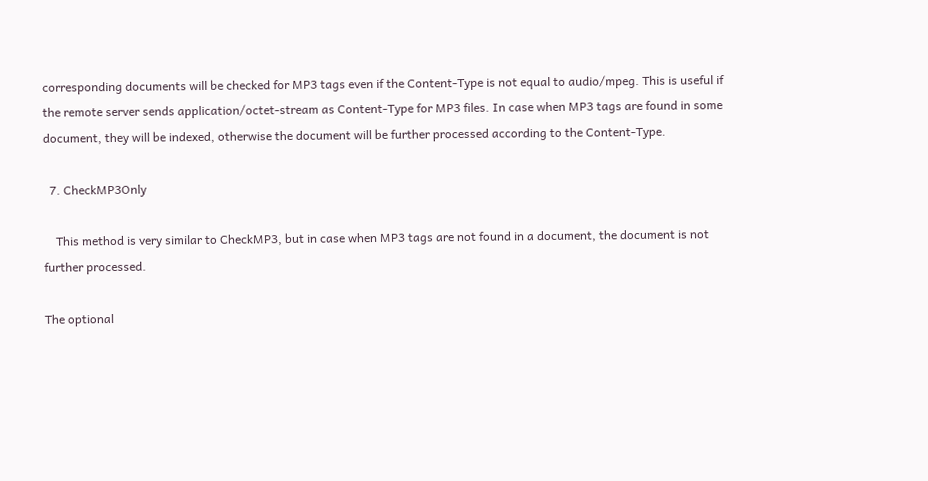corresponding documents will be checked for MP3 tags even if the Content-Type is not equal to audio/mpeg. This is useful if the remote server sends application/octet-stream as Content-Type for MP3 files. In case when MP3 tags are found in some document, they will be indexed, otherwise the document will be further processed according to the Content-Type.

  7. CheckMP3Only

    This method is very similar to CheckMP3, but in case when MP3 tags are not found in a document, the document is not further processed.

The optional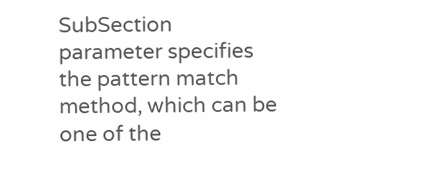SubSection parameter specifies the pattern match method, which can be one of the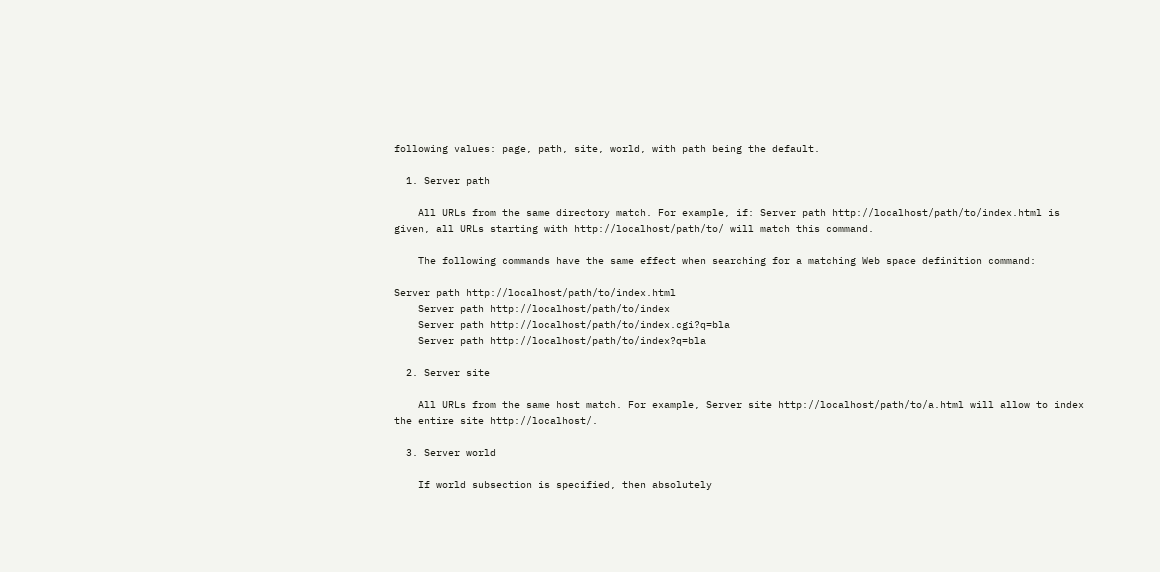following values: page, path, site, world, with path being the default.

  1. Server path

    All URLs from the same directory match. For example, if: Server path http://localhost/path/to/index.html is given, all URLs starting with http://localhost/path/to/ will match this command.

    The following commands have the same effect when searching for a matching Web space definition command:

Server path http://localhost/path/to/index.html
    Server path http://localhost/path/to/index
    Server path http://localhost/path/to/index.cgi?q=bla
    Server path http://localhost/path/to/index?q=bla

  2. Server site

    All URLs from the same host match. For example, Server site http://localhost/path/to/a.html will allow to index the entire site http://localhost/.

  3. Server world

    If world subsection is specified, then absolutely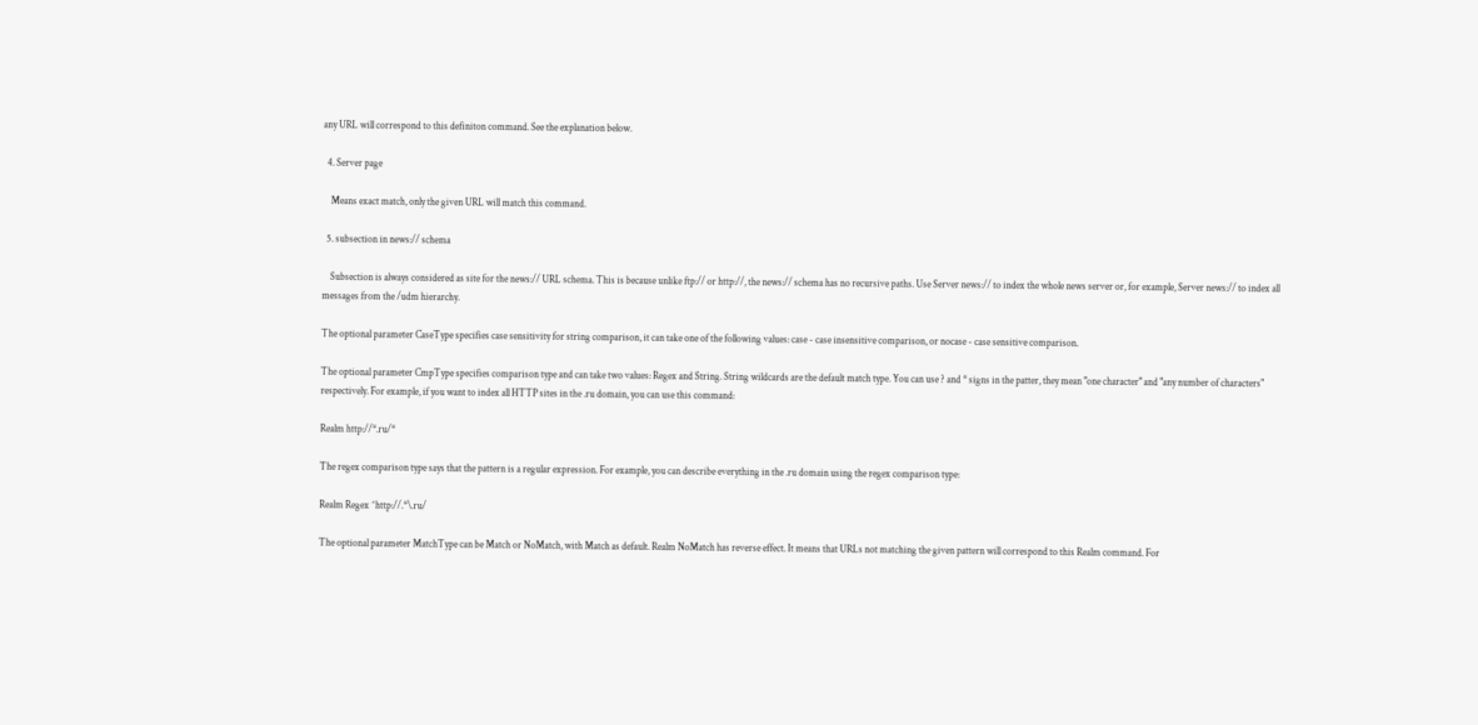any URL will correspond to this definiton command. See the explanation below.

  4. Server page

    Means exact match, only the given URL will match this command.

  5. subsection in news:// schema

    Subsection is always considered as site for the news:// URL schema. This is because unlike ftp:// or http://, the news:// schema has no recursive paths. Use Server news:// to index the whole news server or, for example, Server news:// to index all messages from the /udm hierarchy.

The optional parameter CaseType specifies case sensitivity for string comparison, it can take one of the following values: case - case insensitive comparison, or nocase - case sensitive comparison.

The optional parameter CmpType specifies comparison type and can take two values: Regex and String. String wildcards are the default match type. You can use ? and * signs in the patter, they mean "one character" and "any number of characters" respectively. For example, if you want to index all HTTP sites in the .ru domain, you can use this command:

Realm http://*.ru/*

The regex comparison type says that the pattern is a regular expression. For example, you can describe everything in the .ru domain using the regex comparison type:

Realm Regex ^http://.*\.ru/

The optional parameter MatchType can be Match or NoMatch, with Match as default. Realm NoMatch has reverse effect. It means that URLs not matching the given pattern will correspond to this Realm command. For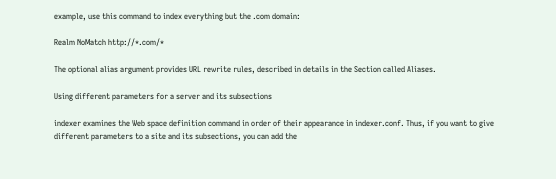example, use this command to index everything but the .com domain:

Realm NoMatch http://*.com/*

The optional alias argument provides URL rewrite rules, described in details in the Section called Aliases.

Using different parameters for a server and its subsections

indexer examines the Web space definition command in order of their appearance in indexer.conf. Thus, if you want to give different parameters to a site and its subsections, you can add the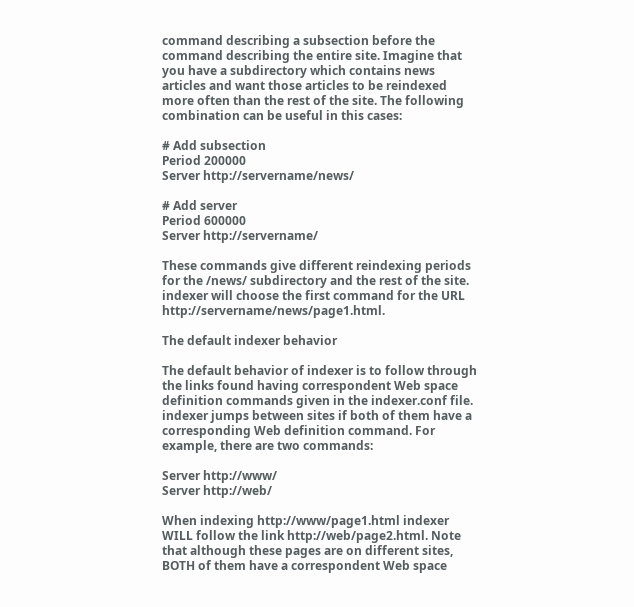command describing a subsection before the command describing the entire site. Imagine that you have a subdirectory which contains news articles and want those articles to be reindexed more often than the rest of the site. The following combination can be useful in this cases:

# Add subsection
Period 200000
Server http://servername/news/

# Add server
Period 600000
Server http://servername/

These commands give different reindexing periods for the /news/ subdirectory and the rest of the site. indexer will choose the first command for the URL http://servername/news/page1.html.

The default indexer behavior

The default behavior of indexer is to follow through the links found having correspondent Web space definition commands given in the indexer.conf file. indexer jumps between sites if both of them have a corresponding Web definition command. For example, there are two commands:

Server http://www/
Server http://web/

When indexing http://www/page1.html indexer WILL follow the link http://web/page2.html. Note that although these pages are on different sites, BOTH of them have a correspondent Web space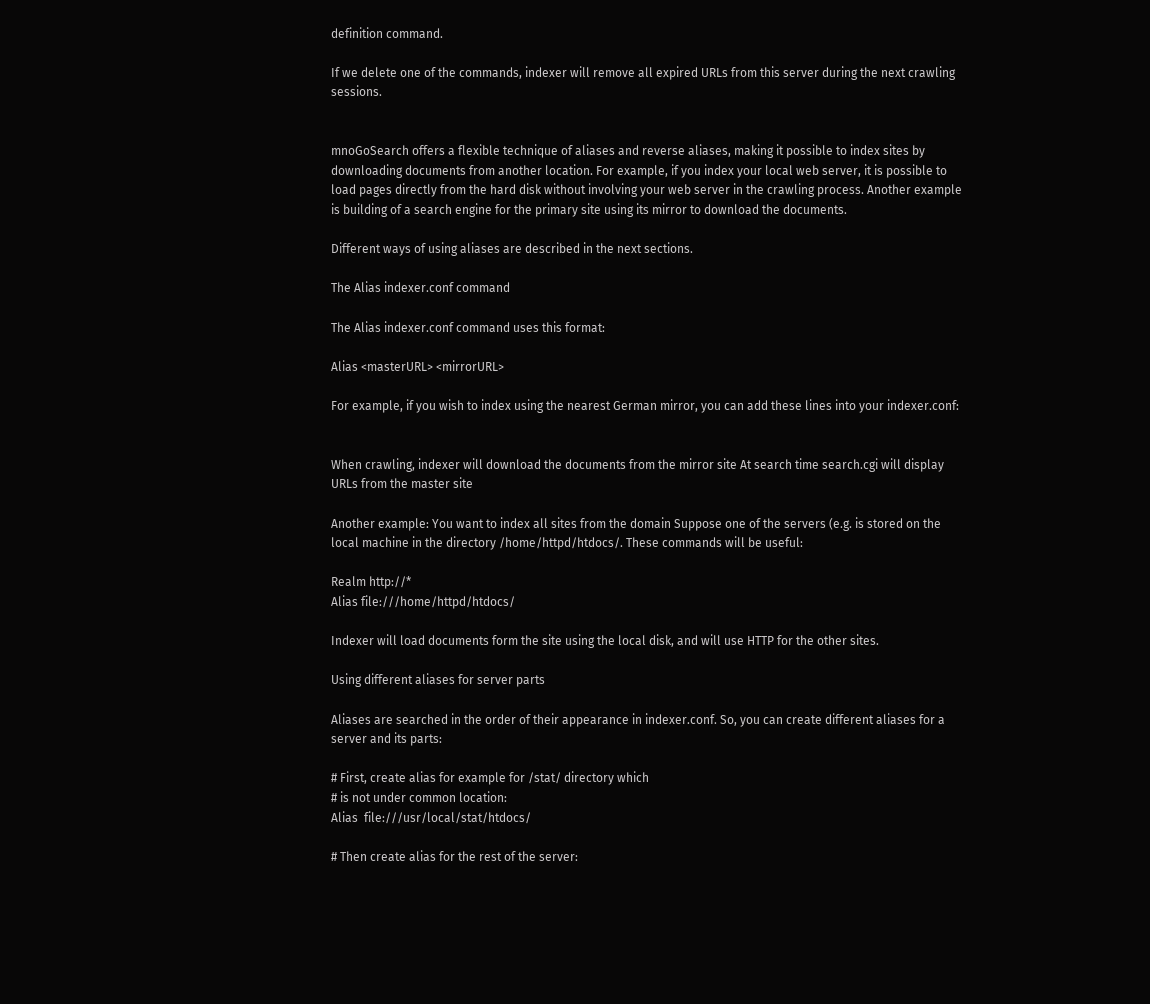definition command.

If we delete one of the commands, indexer will remove all expired URLs from this server during the next crawling sessions.


mnoGoSearch offers a flexible technique of aliases and reverse aliases, making it possible to index sites by downloading documents from another location. For example, if you index your local web server, it is possible to load pages directly from the hard disk without involving your web server in the crawling process. Another example is building of a search engine for the primary site using its mirror to download the documents.

Different ways of using aliases are described in the next sections.

The Alias indexer.conf command

The Alias indexer.conf command uses this format:

Alias <masterURL> <mirrorURL>

For example, if you wish to index using the nearest German mirror, you can add these lines into your indexer.conf:


When crawling, indexer will download the documents from the mirror site At search time search.cgi will display URLs from the master site

Another example: You want to index all sites from the domain Suppose one of the servers (e.g. is stored on the local machine in the directory /home/httpd/htdocs/. These commands will be useful:

Realm http://*
Alias file:///home/httpd/htdocs/

Indexer will load documents form the site using the local disk, and will use HTTP for the other sites.

Using different aliases for server parts

Aliases are searched in the order of their appearance in indexer.conf. So, you can create different aliases for a server and its parts:

# First, create alias for example for /stat/ directory which
# is not under common location:
Alias  file:///usr/local/stat/htdocs/

# Then create alias for the rest of the server: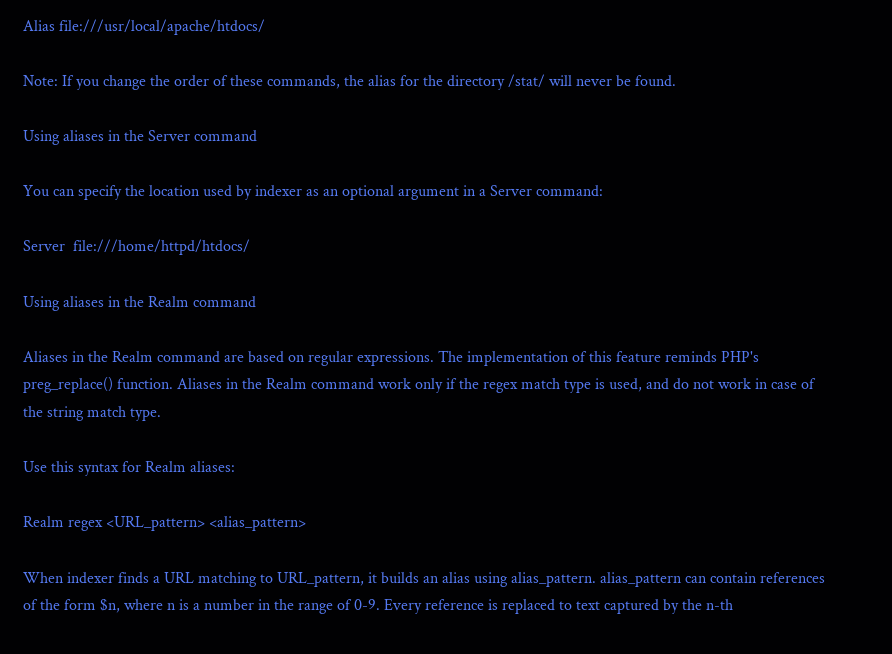Alias file:///usr/local/apache/htdocs/

Note: If you change the order of these commands, the alias for the directory /stat/ will never be found.

Using aliases in the Server command

You can specify the location used by indexer as an optional argument in a Server command:

Server  file:///home/httpd/htdocs/

Using aliases in the Realm command

Aliases in the Realm command are based on regular expressions. The implementation of this feature reminds PHP's preg_replace() function. Aliases in the Realm command work only if the regex match type is used, and do not work in case of the string match type.

Use this syntax for Realm aliases:

Realm regex <URL_pattern> <alias_pattern>

When indexer finds a URL matching to URL_pattern, it builds an alias using alias_pattern. alias_pattern can contain references of the form $n, where n is a number in the range of 0-9. Every reference is replaced to text captured by the n-th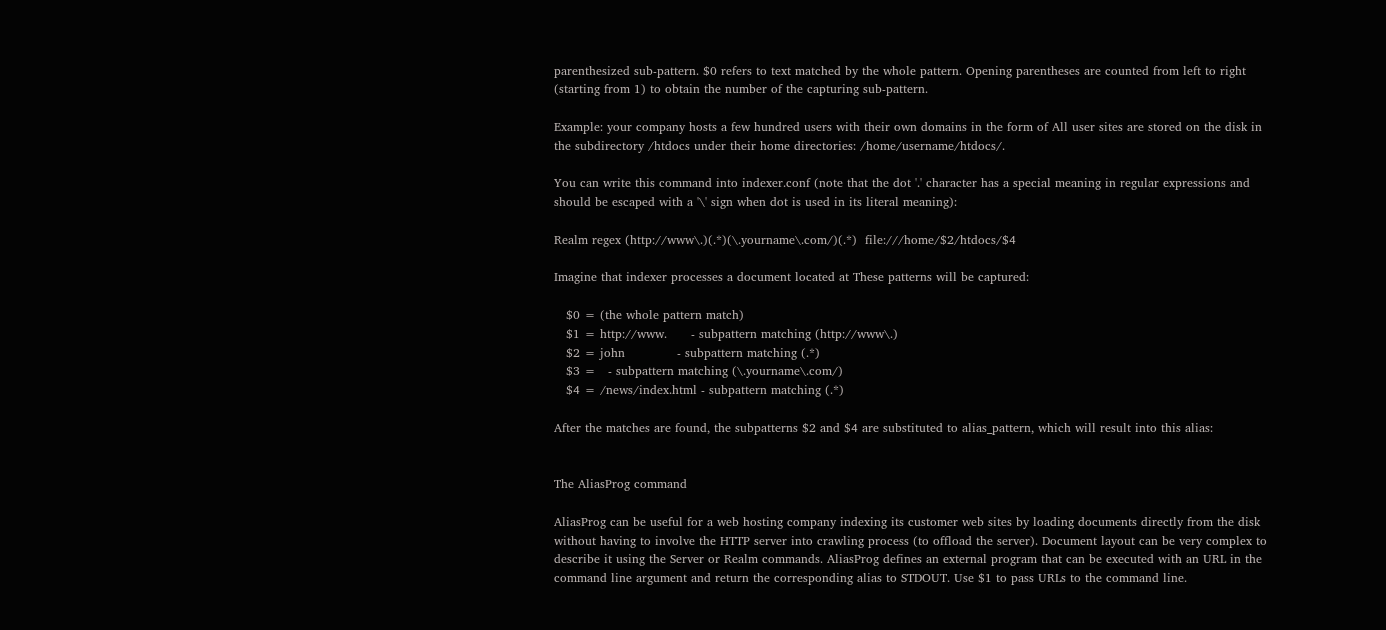parenthesized sub-pattern. $0 refers to text matched by the whole pattern. Opening parentheses are counted from left to right (starting from 1) to obtain the number of the capturing sub-pattern.

Example: your company hosts a few hundred users with their own domains in the form of All user sites are stored on the disk in the subdirectory /htdocs under their home directories: /home/username/htdocs/.

You can write this command into indexer.conf (note that the dot '.' character has a special meaning in regular expressions and should be escaped with a '\' sign when dot is used in its literal meaning):

Realm regex (http://www\.)(.*)(\.yourname\.com/)(.*)  file:///home/$2/htdocs/$4

Imagine that indexer processes a document located at These patterns will be captured:

   $0 = (the whole pattern match)
   $1 = http://www.      - subpattern matching (http://www\.)
   $2 = john             - subpattern matching (.*)
   $3 =   - subpattern matching (\.yourname\.com/)
   $4 = /news/index.html - subpattern matching (.*)

After the matches are found, the subpatterns $2 and $4 are substituted to alias_pattern, which will result into this alias:


The AliasProg command

AliasProg can be useful for a web hosting company indexing its customer web sites by loading documents directly from the disk without having to involve the HTTP server into crawling process (to offload the server). Document layout can be very complex to describe it using the Server or Realm commands. AliasProg defines an external program that can be executed with an URL in the command line argument and return the corresponding alias to STDOUT. Use $1 to pass URLs to the command line.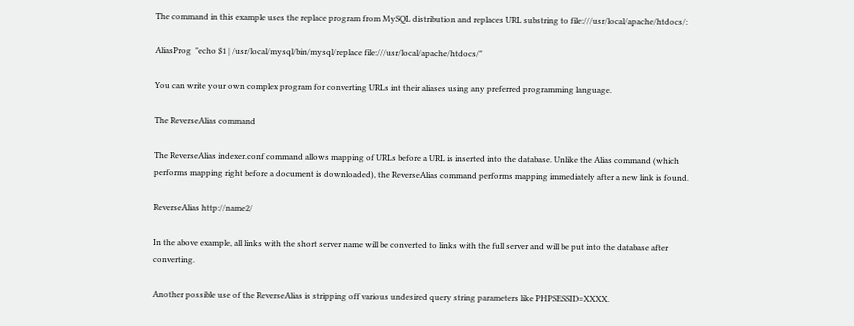The command in this example uses the replace program from MySQL distribution and replaces URL substring to file:///usr/local/apache/htdocs/:

AliasProg  "echo $1 | /usr/local/mysql/bin/mysql/replace file:///usr/local/apache/htdocs/"

You can write your own complex program for converting URLs int their aliases using any preferred programming language.

The ReverseAlias command

The ReverseAlias indexer.conf command allows mapping of URLs before a URL is inserted into the database. Unlike the Alias command (which performs mapping right before a document is downloaded), the ReverseAlias command performs mapping immediately after a new link is found.

ReverseAlias http://name2/

In the above example, all links with the short server name will be converted to links with the full server and will be put into the database after converting.

Another possible use of the ReverseAlias is stripping off various undesired query string parameters like PHPSESSID=XXXX.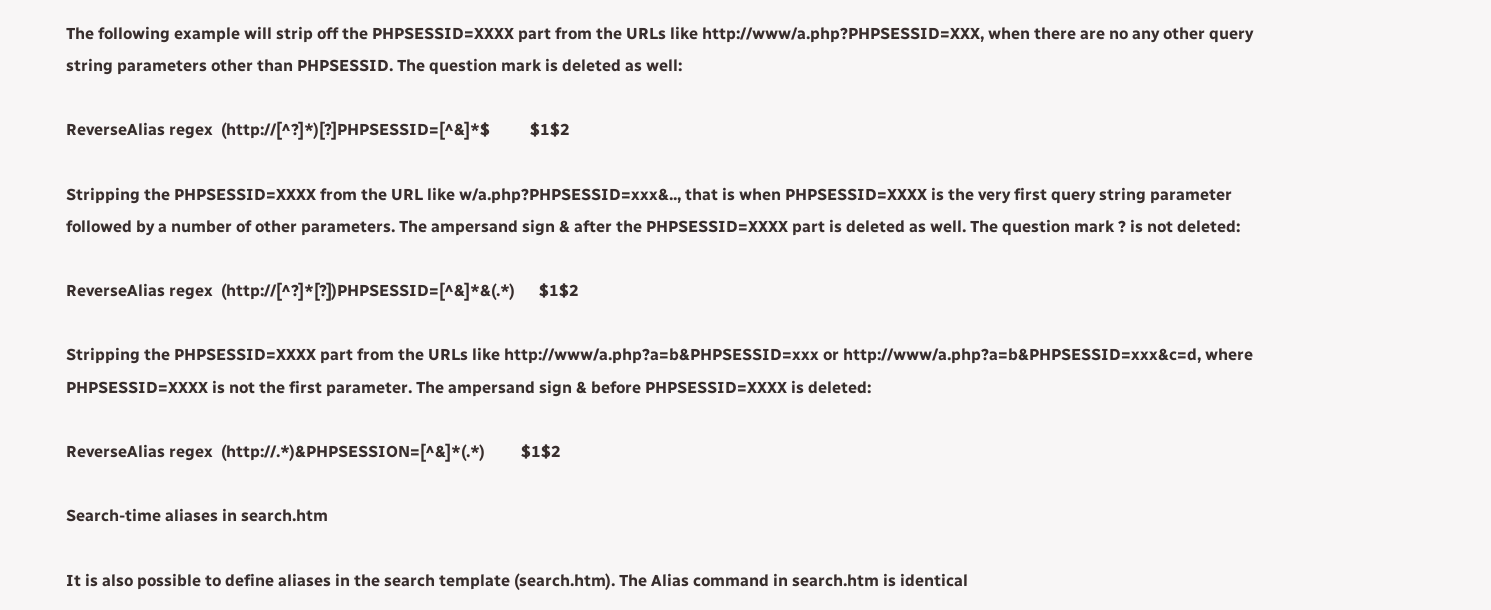The following example will strip off the PHPSESSID=XXXX part from the URLs like http://www/a.php?PHPSESSID=XXX, when there are no any other query string parameters other than PHPSESSID. The question mark is deleted as well:

ReverseAlias regex  (http://[^?]*)[?]PHPSESSID=[^&]*$          $1$2

Stripping the PHPSESSID=XXXX from the URL like w/a.php?PHPSESSID=xxx&.., that is when PHPSESSID=XXXX is the very first query string parameter followed by a number of other parameters. The ampersand sign & after the PHPSESSID=XXXX part is deleted as well. The question mark ? is not deleted:

ReverseAlias regex  (http://[^?]*[?])PHPSESSID=[^&]*&(.*)      $1$2

Stripping the PHPSESSID=XXXX part from the URLs like http://www/a.php?a=b&PHPSESSID=xxx or http://www/a.php?a=b&PHPSESSID=xxx&c=d, where PHPSESSID=XXXX is not the first parameter. The ampersand sign & before PHPSESSID=XXXX is deleted:

ReverseAlias regex  (http://.*)&PHPSESSION=[^&]*(.*)         $1$2

Search-time aliases in search.htm

It is also possible to define aliases in the search template (search.htm). The Alias command in search.htm is identical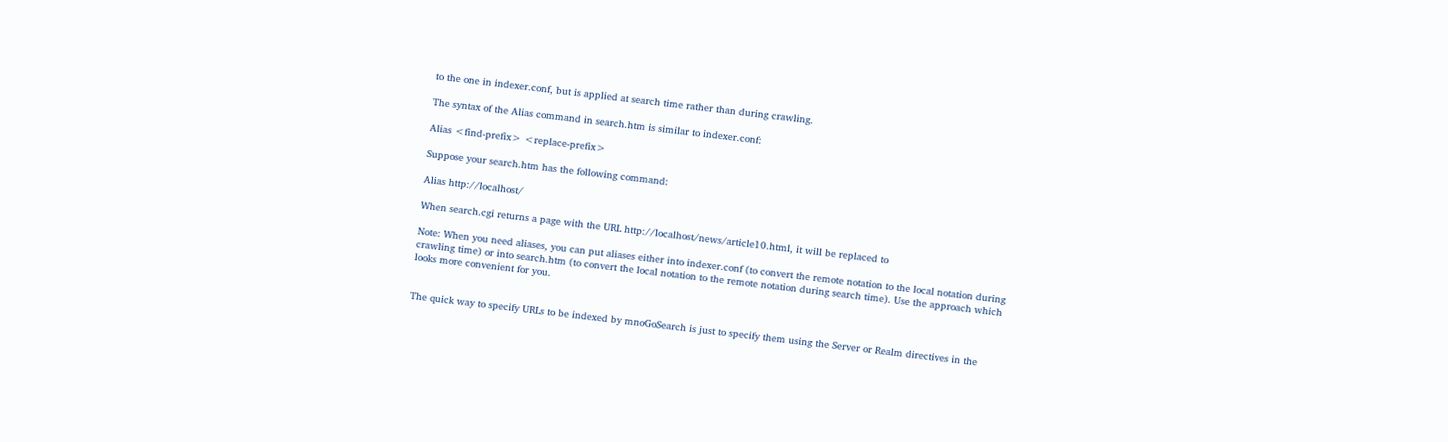to the one in indexer.conf, but is applied at search time rather than during crawling.

The syntax of the Alias command in search.htm is similar to indexer.conf:

Alias <find-prefix> <replace-prefix>

Suppose your search.htm has the following command:

Alias http://localhost/

When search.cgi returns a page with the URL http://localhost/news/article10.html, it will be replaced to

Note: When you need aliases, you can put aliases either into indexer.conf (to convert the remote notation to the local notation during crawling time) or into search.htm (to convert the local notation to the remote notation during search time). Use the approach which looks more convenient for you.


The quick way to specify URLs to be indexed by mnoGoSearch is just to specify them using the Server or Realm directives in the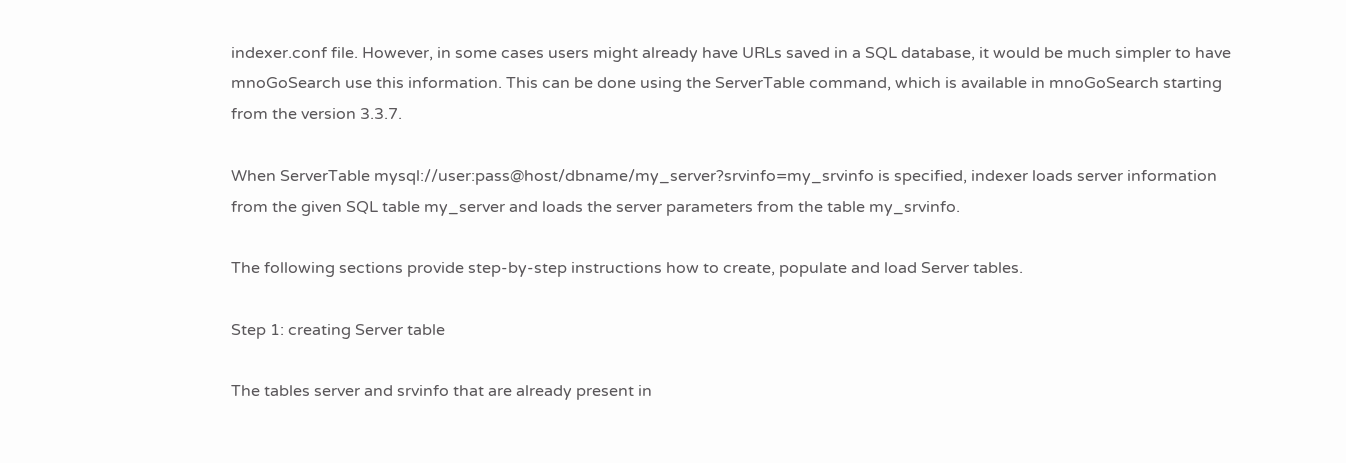indexer.conf file. However, in some cases users might already have URLs saved in a SQL database, it would be much simpler to have mnoGoSearch use this information. This can be done using the ServerTable command, which is available in mnoGoSearch starting from the version 3.3.7.

When ServerTable mysql://user:pass@host/dbname/my_server?srvinfo=my_srvinfo is specified, indexer loads server information from the given SQL table my_server and loads the server parameters from the table my_srvinfo.

The following sections provide step-by-step instructions how to create, populate and load Server tables.

Step 1: creating Server table

The tables server and srvinfo that are already present in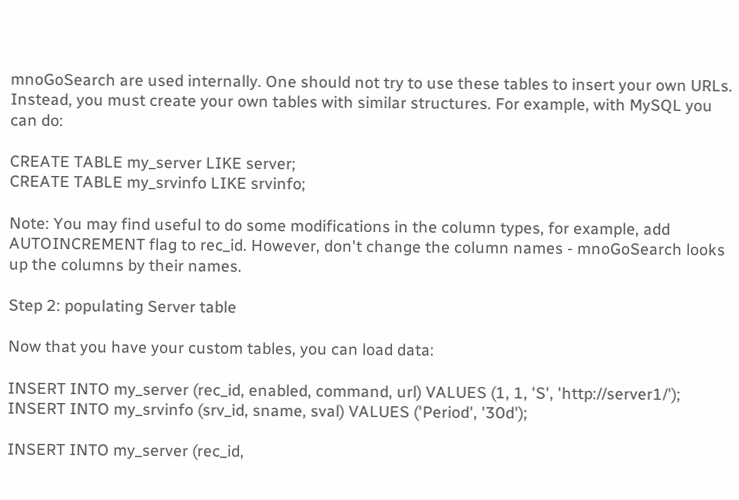mnoGoSearch are used internally. One should not try to use these tables to insert your own URLs. Instead, you must create your own tables with similar structures. For example, with MySQL you can do:

CREATE TABLE my_server LIKE server;
CREATE TABLE my_srvinfo LIKE srvinfo;

Note: You may find useful to do some modifications in the column types, for example, add AUTOINCREMENT flag to rec_id. However, don't change the column names - mnoGoSearch looks up the columns by their names.

Step 2: populating Server table

Now that you have your custom tables, you can load data:

INSERT INTO my_server (rec_id, enabled, command, url) VALUES (1, 1, 'S', 'http://server1/');
INSERT INTO my_srvinfo (srv_id, sname, sval) VALUES ('Period', '30d');

INSERT INTO my_server (rec_id,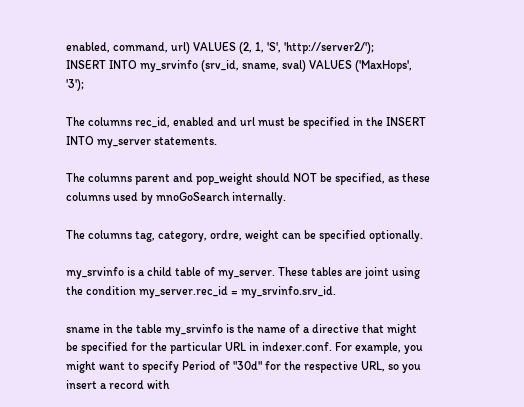enabled, command, url) VALUES (2, 1, 'S', 'http://server2/');
INSERT INTO my_srvinfo (srv_id, sname, sval) VALUES ('MaxHops', '3');

The columns rec_id, enabled and url must be specified in the INSERT INTO my_server statements.

The columns parent and pop_weight should NOT be specified, as these columns used by mnoGoSearch internally.

The columns tag, category, ordre, weight can be specified optionally.

my_srvinfo is a child table of my_server. These tables are joint using the condition my_server.rec_id = my_srvinfo.srv_id.

sname in the table my_srvinfo is the name of a directive that might be specified for the particular URL in indexer.conf. For example, you might want to specify Period of "30d" for the respective URL, so you insert a record with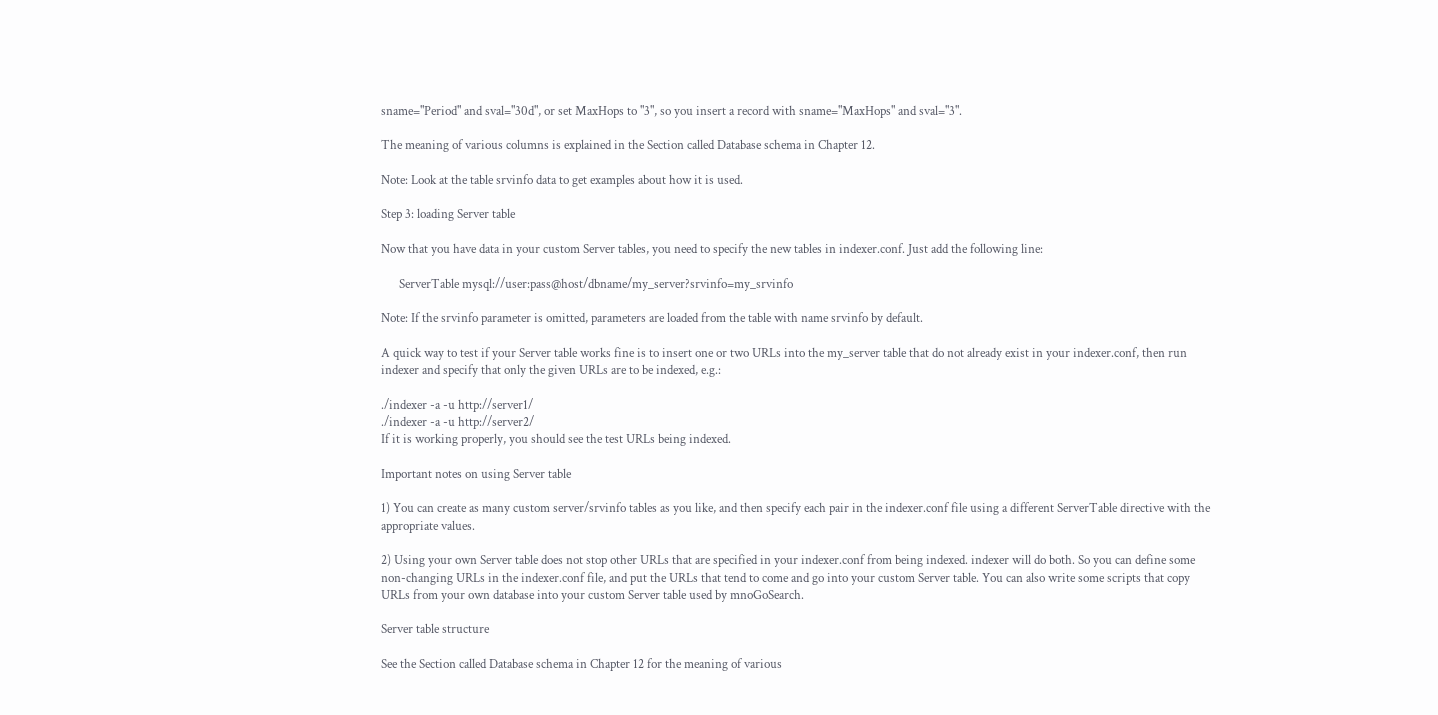sname="Period" and sval="30d", or set MaxHops to "3", so you insert a record with sname="MaxHops" and sval="3".

The meaning of various columns is explained in the Section called Database schema in Chapter 12.

Note: Look at the table srvinfo data to get examples about how it is used.

Step 3: loading Server table

Now that you have data in your custom Server tables, you need to specify the new tables in indexer.conf. Just add the following line:

      ServerTable mysql://user:pass@host/dbname/my_server?srvinfo=my_srvinfo

Note: If the srvinfo parameter is omitted, parameters are loaded from the table with name srvinfo by default.

A quick way to test if your Server table works fine is to insert one or two URLs into the my_server table that do not already exist in your indexer.conf, then run indexer and specify that only the given URLs are to be indexed, e.g.:

./indexer -a -u http://server1/
./indexer -a -u http://server2/
If it is working properly, you should see the test URLs being indexed.

Important notes on using Server table

1) You can create as many custom server/srvinfo tables as you like, and then specify each pair in the indexer.conf file using a different ServerTable directive with the appropriate values.

2) Using your own Server table does not stop other URLs that are specified in your indexer.conf from being indexed. indexer will do both. So you can define some non-changing URLs in the indexer.conf file, and put the URLs that tend to come and go into your custom Server table. You can also write some scripts that copy URLs from your own database into your custom Server table used by mnoGoSearch.

Server table structure

See the Section called Database schema in Chapter 12 for the meaning of various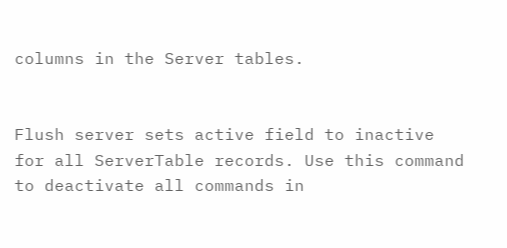columns in the Server tables.


Flush server sets active field to inactive for all ServerTable records. Use this command to deactivate all commands in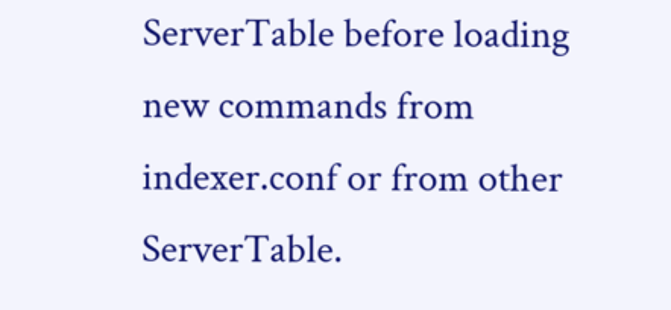ServerTable before loading new commands from indexer.conf or from other ServerTable.